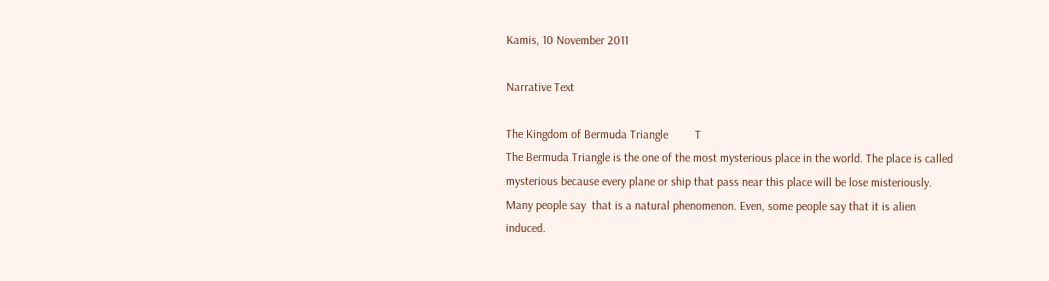Kamis, 10 November 2011

Narrative Text

The Kingdom of Bermuda Triangle         T
The Bermuda Triangle is the one of the most mysterious place in the world. The place is called mysterious because every plane or ship that pass near this place will be lose misteriously. Many people say  that is a natural phenomenon. Even, some people say that it is alien induced.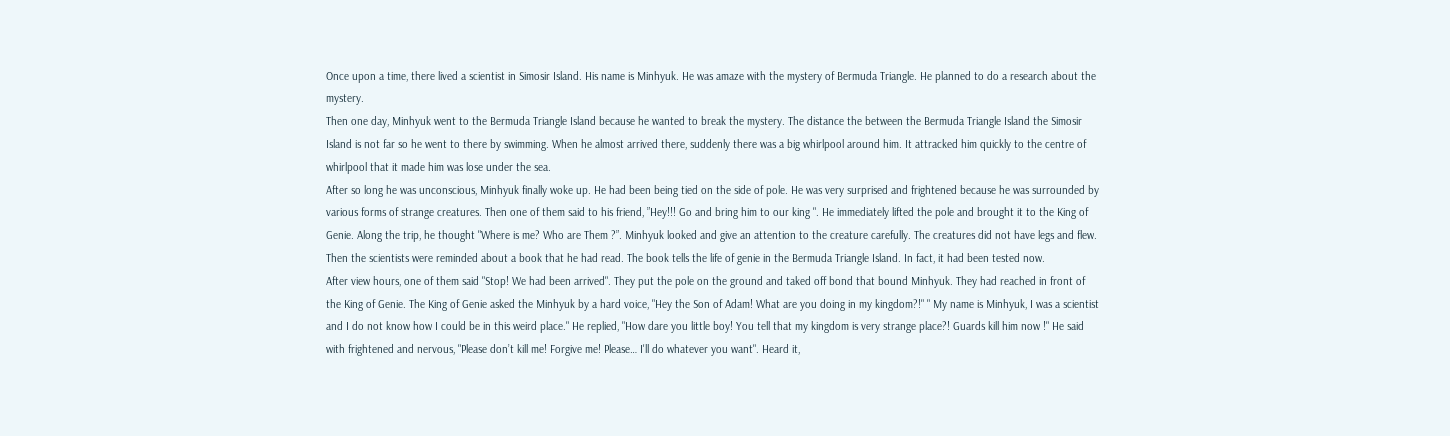Once upon a time, there lived a scientist in Simosir Island. His name is Minhyuk. He was amaze with the mystery of Bermuda Triangle. He planned to do a research about the mystery.
Then one day, Minhyuk went to the Bermuda Triangle Island because he wanted to break the mystery. The distance the between the Bermuda Triangle Island the Simosir Island is not far so he went to there by swimming. When he almost arrived there, suddenly there was a big whirlpool around him. It attracked him quickly to the centre of whirlpool that it made him was lose under the sea.
After so long he was unconscious, Minhyuk finally woke up. He had been being tied on the side of pole. He was very surprised and frightened because he was surrounded by various forms of strange creatures. Then one of them said to his friend, ”Hey!!! Go and bring him to our king ". He immediately lifted the pole and brought it to the King of Genie. Along the trip, he thought "Where is me? Who are Them ?”. Minhyuk looked and give an attention to the creature carefully. The creatures did not have legs and flew. Then the scientists were reminded about a book that he had read. The book tells the life of genie in the Bermuda Triangle Island. In fact, it had been tested now.
After view hours, one of them said "Stop! We had been arrived". They put the pole on the ground and taked off bond that bound Minhyuk. They had reached in front of the King of Genie. The King of Genie asked the Minhyuk by a hard voice, "Hey the Son of Adam! What are you doing in my kingdom?!" " My name is Minhyuk, I was a scientist and I do not know how I could be in this weird place." He replied, "How dare you little boy! You tell that my kingdom is very strange place?! Guards kill him now !" He said with frightened and nervous, "Please don’t kill me! Forgive me! Please… I'll do whatever you want". Heard it,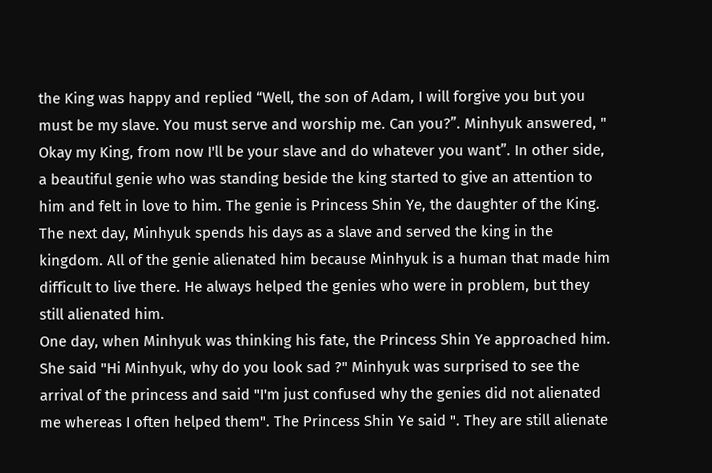the King was happy and replied “Well, the son of Adam, I will forgive you but you must be my slave. You must serve and worship me. Can you?”. Minhyuk answered, " Okay my King, from now I'll be your slave and do whatever you want”. In other side, a beautiful genie who was standing beside the king started to give an attention to him and felt in love to him. The genie is Princess Shin Ye, the daughter of the King.
The next day, Minhyuk spends his days as a slave and served the king in the kingdom. All of the genie alienated him because Minhyuk is a human that made him difficult to live there. He always helped the genies who were in problem, but they still alienated him.
One day, when Minhyuk was thinking his fate, the Princess Shin Ye approached him. She said "Hi Minhyuk, why do you look sad ?" Minhyuk was surprised to see the arrival of the princess and said "I'm just confused why the genies did not alienated me whereas I often helped them". The Princess Shin Ye said ". They are still alienate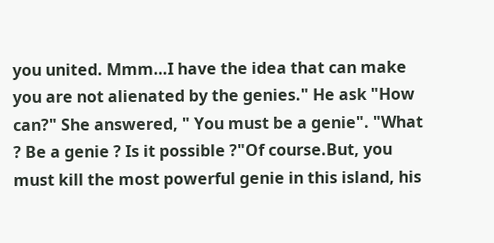you united. Mmm…I have the idea that can make you are not alienated by the genies." He ask "How can?" She answered, " You must be a genie". "What ? Be a genie ? Is it possible ?"Of course.But, you must kill the most powerful genie in this island, his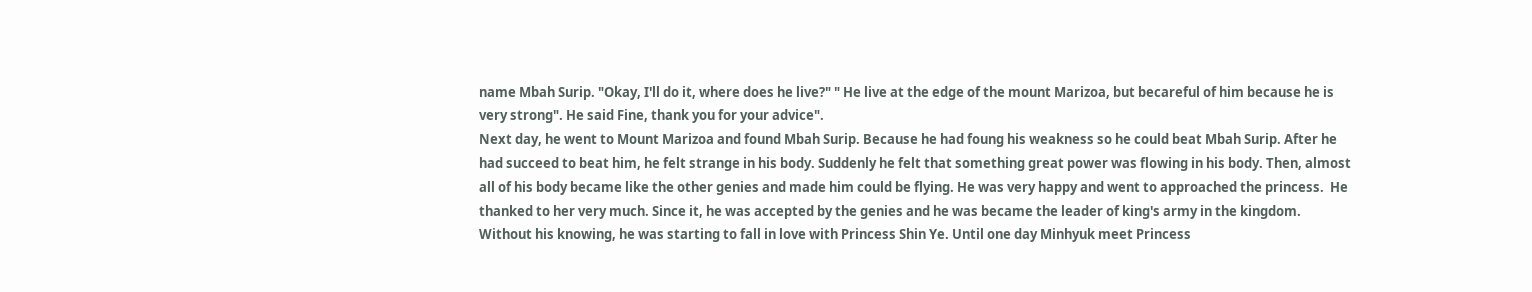name Mbah Surip. "Okay, I'll do it, where does he live?" " He live at the edge of the mount Marizoa, but becareful of him because he is very strong". He said Fine, thank you for your advice".
Next day, he went to Mount Marizoa and found Mbah Surip. Because he had foung his weakness so he could beat Mbah Surip. After he had succeed to beat him, he felt strange in his body. Suddenly he felt that something great power was flowing in his body. Then, almost all of his body became like the other genies and made him could be flying. He was very happy and went to approached the princess.  He thanked to her very much. Since it, he was accepted by the genies and he was became the leader of king's army in the kingdom.
Without his knowing, he was starting to fall in love with Princess Shin Ye. Until one day Minhyuk meet Princess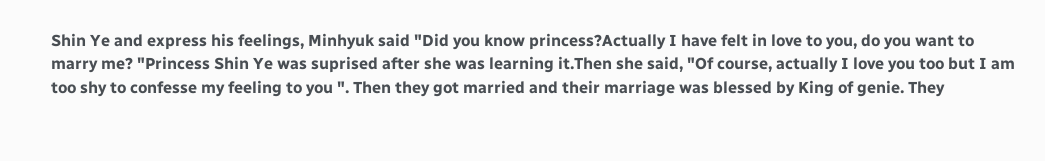Shin Ye and express his feelings, Minhyuk said "Did you know princess?Actually I have felt in love to you, do you want to marry me? "Princess Shin Ye was suprised after she was learning it.Then she said, "Of course, actually I love you too but I am too shy to confesse my feeling to you ". Then they got married and their marriage was blessed by King of genie. They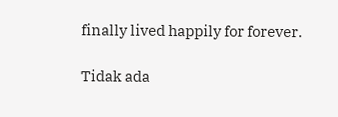finally lived happily for forever.

Tidak ada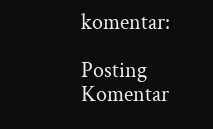komentar:

Posting Komentar